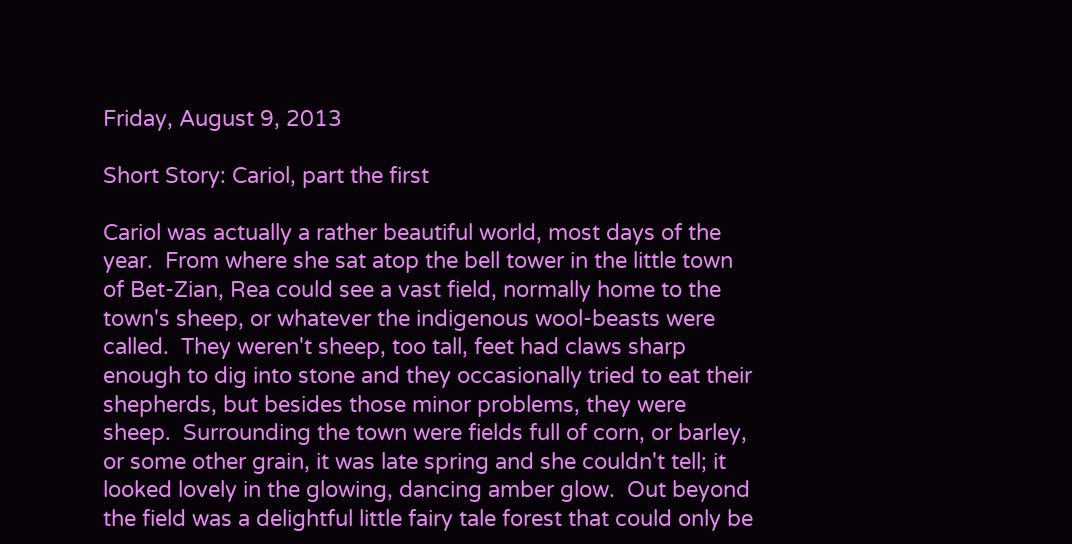Friday, August 9, 2013

Short Story: Cariol, part the first

Cariol was actually a rather beautiful world, most days of the year.  From where she sat atop the bell tower in the little town of Bet-Zian, Rea could see a vast field, normally home to the town's sheep, or whatever the indigenous wool-beasts were called.  They weren't sheep, too tall, feet had claws sharp enough to dig into stone and they occasionally tried to eat their shepherds, but besides those minor problems, they were sheep.  Surrounding the town were fields full of corn, or barley, or some other grain, it was late spring and she couldn't tell; it looked lovely in the glowing, dancing amber glow.  Out beyond the field was a delightful little fairy tale forest that could only be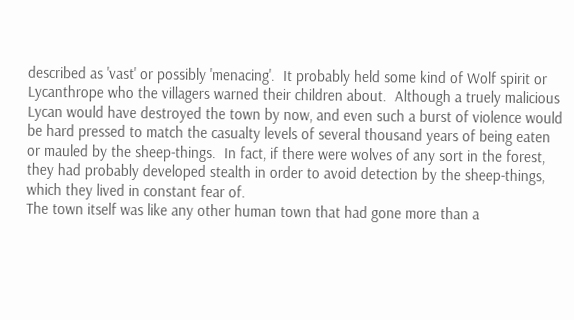described as 'vast' or possibly 'menacing'.  It probably held some kind of Wolf spirit or Lycanthrope who the villagers warned their children about.  Although a truely malicious Lycan would have destroyed the town by now, and even such a burst of violence would be hard pressed to match the casualty levels of several thousand years of being eaten or mauled by the sheep-things.  In fact, if there were wolves of any sort in the forest, they had probably developed stealth in order to avoid detection by the sheep-things, which they lived in constant fear of.
The town itself was like any other human town that had gone more than a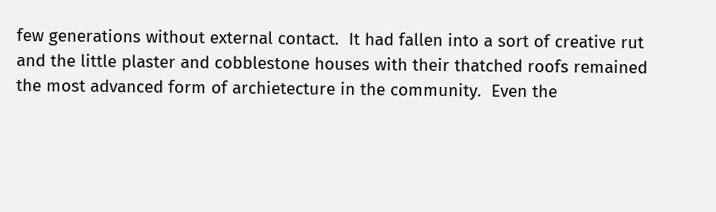few generations without external contact.  It had fallen into a sort of creative rut and the little plaster and cobblestone houses with their thatched roofs remained the most advanced form of archietecture in the community.  Even the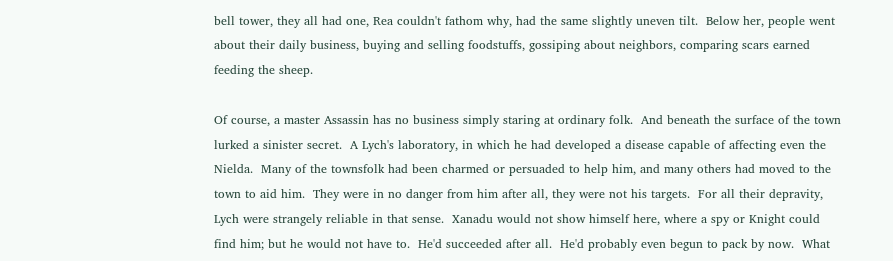bell tower, they all had one, Rea couldn't fathom why, had the same slightly uneven tilt.  Below her, people went about their daily business, buying and selling foodstuffs, gossiping about neighbors, comparing scars earned feeding the sheep.

Of course, a master Assassin has no business simply staring at ordinary folk.  And beneath the surface of the town lurked a sinister secret.  A Lych's laboratory, in which he had developed a disease capable of affecting even the Nielda.  Many of the townsfolk had been charmed or persuaded to help him, and many others had moved to the town to aid him.  They were in no danger from him after all, they were not his targets.  For all their depravity, Lych were strangely reliable in that sense.  Xanadu would not show himself here, where a spy or Knight could find him; but he would not have to.  He'd succeeded after all.  He'd probably even begun to pack by now.  What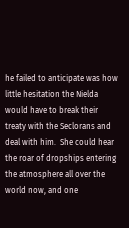he failed to anticipate was how little hesitation the Nielda would have to break their treaty with the Seclorans and deal with him.  She could hear the roar of dropships entering the atmosphere all over the world now, and one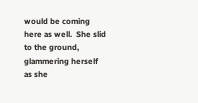would be coming here as well.  She slid to the ground, glammering herself as she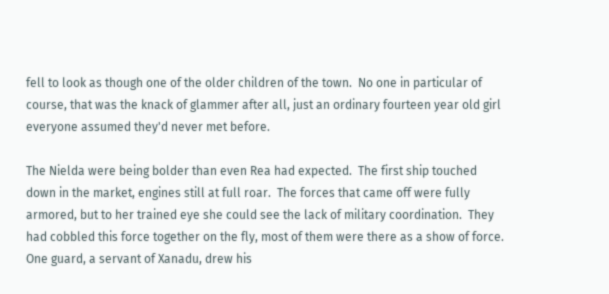fell to look as though one of the older children of the town.  No one in particular of course, that was the knack of glammer after all, just an ordinary fourteen year old girl everyone assumed they'd never met before.

The Nielda were being bolder than even Rea had expected.  The first ship touched down in the market, engines still at full roar.  The forces that came off were fully armored, but to her trained eye she could see the lack of military coordination.  They had cobbled this force together on the fly, most of them were there as a show of force.  One guard, a servant of Xanadu, drew his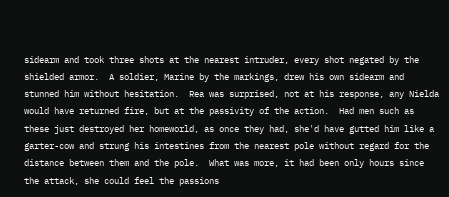sidearm and took three shots at the nearest intruder, every shot negated by the shielded armor.  A soldier, Marine by the markings, drew his own sidearm and stunned him without hesitation.  Rea was surprised, not at his response, any Nielda would have returned fire, but at the passivity of the action.  Had men such as these just destroyed her homeworld, as once they had, she'd have gutted him like a garter-cow and strung his intestines from the nearest pole without regard for the distance between them and the pole.  What was more, it had been only hours since the attack, she could feel the passions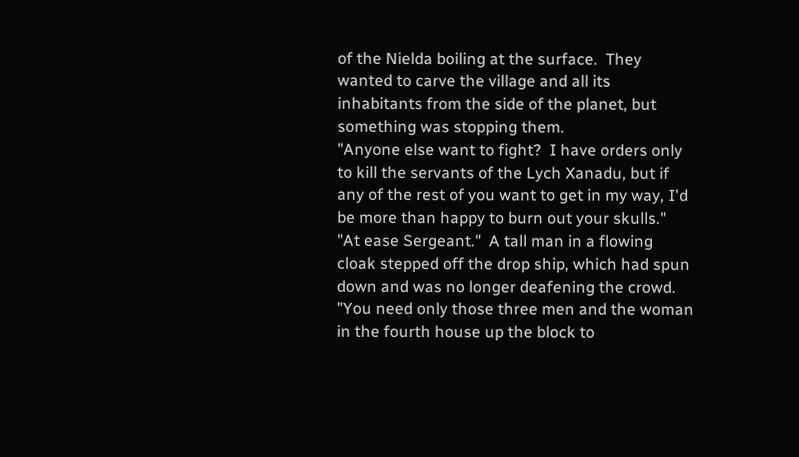of the Nielda boiling at the surface.  They wanted to carve the village and all its inhabitants from the side of the planet, but something was stopping them.
"Anyone else want to fight?  I have orders only to kill the servants of the Lych Xanadu, but if any of the rest of you want to get in my way, I'd be more than happy to burn out your skulls."
"At ease Sergeant."  A tall man in a flowing cloak stepped off the drop ship, which had spun down and was no longer deafening the crowd.  "You need only those three men and the woman in the fourth house up the block to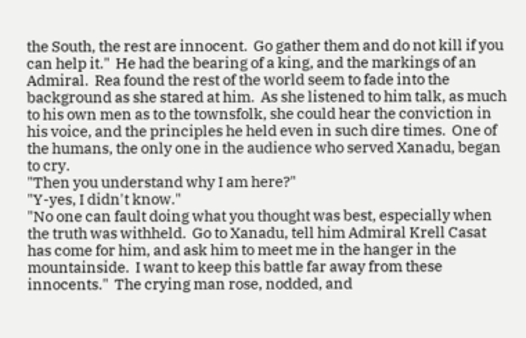the South, the rest are innocent.  Go gather them and do not kill if you can help it."  He had the bearing of a king, and the markings of an Admiral.  Rea found the rest of the world seem to fade into the background as she stared at him.  As she listened to him talk, as much to his own men as to the townsfolk, she could hear the conviction in his voice, and the principles he held even in such dire times.  One of the humans, the only one in the audience who served Xanadu, began to cry.
"Then you understand why I am here?"
"Y-yes, I didn't know."
"No one can fault doing what you thought was best, especially when the truth was withheld.  Go to Xanadu, tell him Admiral Krell Casat has come for him, and ask him to meet me in the hanger in the mountainside.  I want to keep this battle far away from these innocents."  The crying man rose, nodded, and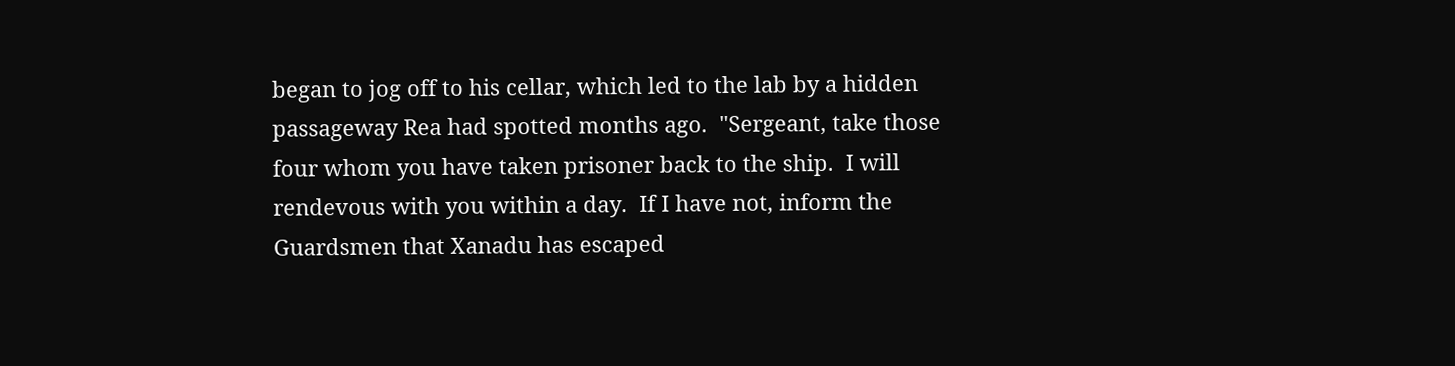began to jog off to his cellar, which led to the lab by a hidden passageway Rea had spotted months ago.  "Sergeant, take those four whom you have taken prisoner back to the ship.  I will rendevous with you within a day.  If I have not, inform the Guardsmen that Xanadu has escaped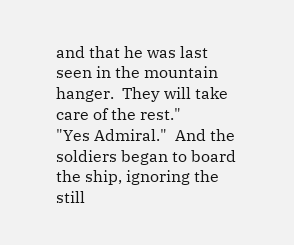and that he was last seen in the mountain hanger.  They will take care of the rest."
"Yes Admiral."  And the soldiers began to board the ship, ignoring the still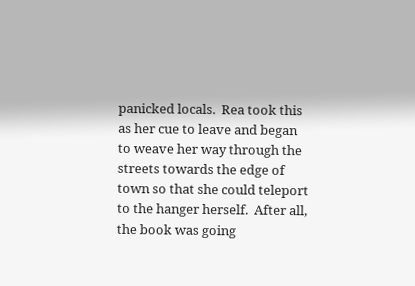panicked locals.  Rea took this as her cue to leave and began to weave her way through the streets towards the edge of town so that she could teleport to the hanger herself.  After all, the book was going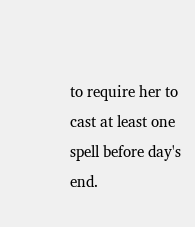to require her to cast at least one spell before day's end.